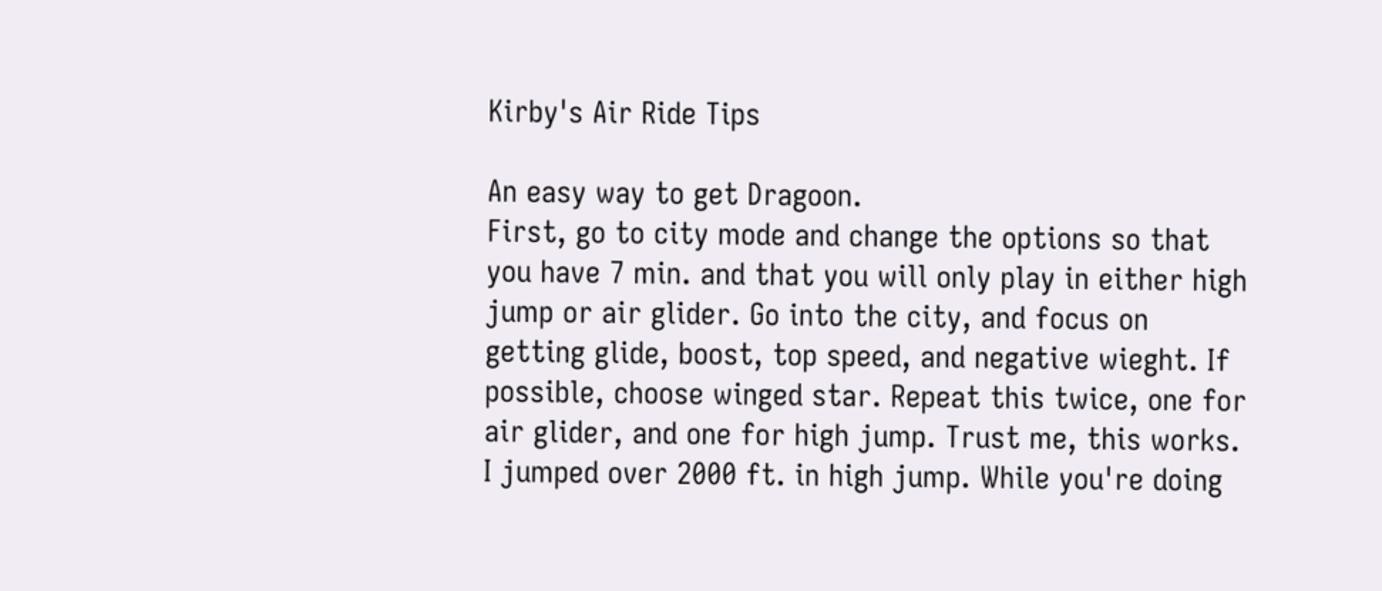Kirby's Air Ride Tips

An easy way to get Dragoon.
First, go to city mode and change the options so that you have 7 min. and that you will only play in either high jump or air glider. Go into the city, and focus on getting glide, boost, top speed, and negative wieght. If possible, choose winged star. Repeat this twice, one for air glider, and one for high jump. Trust me, this works. I jumped over 2000 ft. in high jump. While you're doing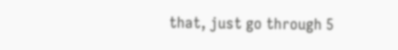that, just go through 5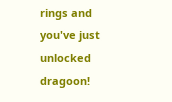rings and you've just unlocked dragoon!